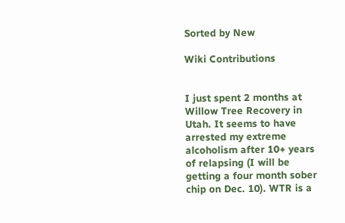Sorted by New

Wiki Contributions


I just spent 2 months at Willow Tree Recovery in Utah. It seems to have arrested my extreme alcoholism after 10+ years of relapsing (I will be getting a four month sober chip on Dec. 10). WTR is a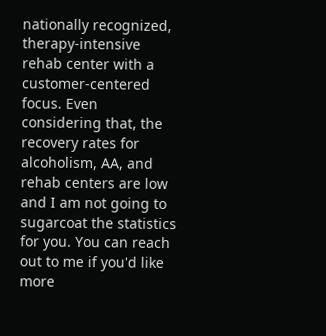nationally recognized, therapy-intensive rehab center with a customer-centered focus. Even considering that, the recovery rates for alcoholism, AA, and rehab centers are low and I am not going to sugarcoat the statistics for you. You can reach out to me if you'd like more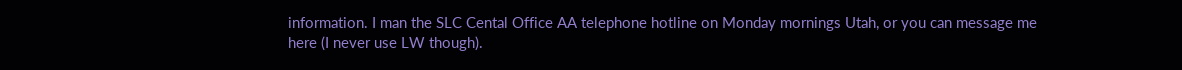information. I man the SLC Cental Office AA telephone hotline on Monday mornings Utah, or you can message me here (I never use LW though).